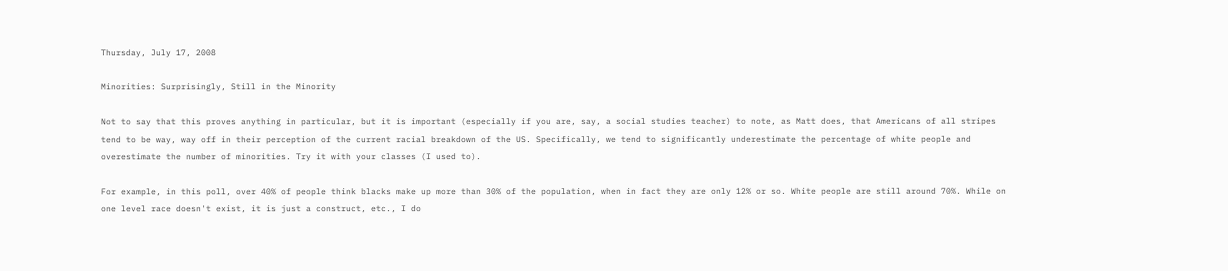Thursday, July 17, 2008

Minorities: Surprisingly, Still in the Minority

Not to say that this proves anything in particular, but it is important (especially if you are, say, a social studies teacher) to note, as Matt does, that Americans of all stripes tend to be way, way off in their perception of the current racial breakdown of the US. Specifically, we tend to significantly underestimate the percentage of white people and overestimate the number of minorities. Try it with your classes (I used to).

For example, in this poll, over 40% of people think blacks make up more than 30% of the population, when in fact they are only 12% or so. White people are still around 70%. While on one level race doesn't exist, it is just a construct, etc., I do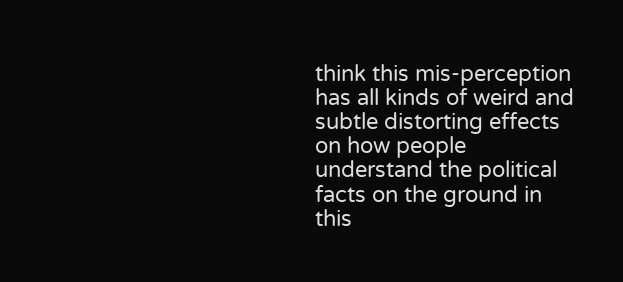think this mis-perception has all kinds of weird and subtle distorting effects on how people understand the political facts on the ground in this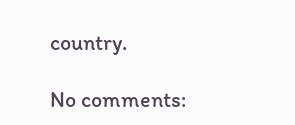country.

No comments: